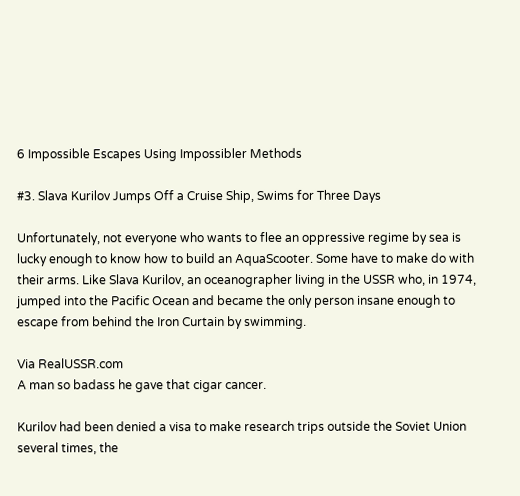6 Impossible Escapes Using Impossibler Methods

#3. Slava Kurilov Jumps Off a Cruise Ship, Swims for Three Days

Unfortunately, not everyone who wants to flee an oppressive regime by sea is lucky enough to know how to build an AquaScooter. Some have to make do with their arms. Like Slava Kurilov, an oceanographer living in the USSR who, in 1974, jumped into the Pacific Ocean and became the only person insane enough to escape from behind the Iron Curtain by swimming.

Via RealUSSR.com
A man so badass he gave that cigar cancer.

Kurilov had been denied a visa to make research trips outside the Soviet Union several times, the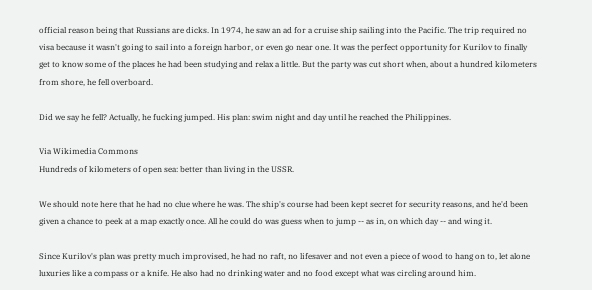official reason being that Russians are dicks. In 1974, he saw an ad for a cruise ship sailing into the Pacific. The trip required no visa because it wasn't going to sail into a foreign harbor, or even go near one. It was the perfect opportunity for Kurilov to finally get to know some of the places he had been studying and relax a little. But the party was cut short when, about a hundred kilometers from shore, he fell overboard.

Did we say he fell? Actually, he fucking jumped. His plan: swim night and day until he reached the Philippines.

Via Wikimedia Commons
Hundreds of kilometers of open sea: better than living in the USSR.

We should note here that he had no clue where he was. The ship's course had been kept secret for security reasons, and he'd been given a chance to peek at a map exactly once. All he could do was guess when to jump -- as in, on which day -- and wing it.

Since Kurilov's plan was pretty much improvised, he had no raft, no lifesaver and not even a piece of wood to hang on to, let alone luxuries like a compass or a knife. He also had no drinking water and no food except what was circling around him.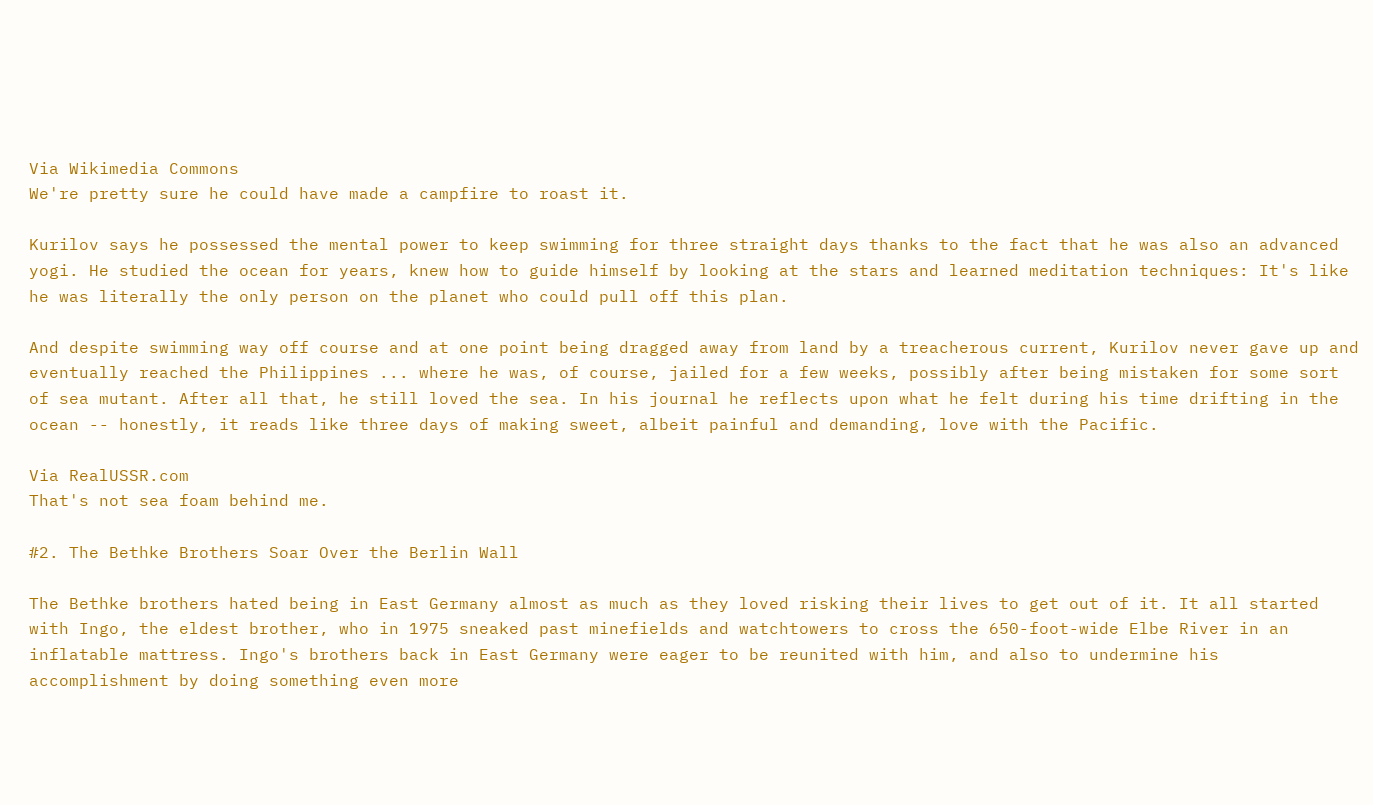Via Wikimedia Commons
We're pretty sure he could have made a campfire to roast it.

Kurilov says he possessed the mental power to keep swimming for three straight days thanks to the fact that he was also an advanced yogi. He studied the ocean for years, knew how to guide himself by looking at the stars and learned meditation techniques: It's like he was literally the only person on the planet who could pull off this plan.

And despite swimming way off course and at one point being dragged away from land by a treacherous current, Kurilov never gave up and eventually reached the Philippines ... where he was, of course, jailed for a few weeks, possibly after being mistaken for some sort of sea mutant. After all that, he still loved the sea. In his journal he reflects upon what he felt during his time drifting in the ocean -- honestly, it reads like three days of making sweet, albeit painful and demanding, love with the Pacific.

Via RealUSSR.com
That's not sea foam behind me.

#2. The Bethke Brothers Soar Over the Berlin Wall

The Bethke brothers hated being in East Germany almost as much as they loved risking their lives to get out of it. It all started with Ingo, the eldest brother, who in 1975 sneaked past minefields and watchtowers to cross the 650-foot-wide Elbe River in an inflatable mattress. Ingo's brothers back in East Germany were eager to be reunited with him, and also to undermine his accomplishment by doing something even more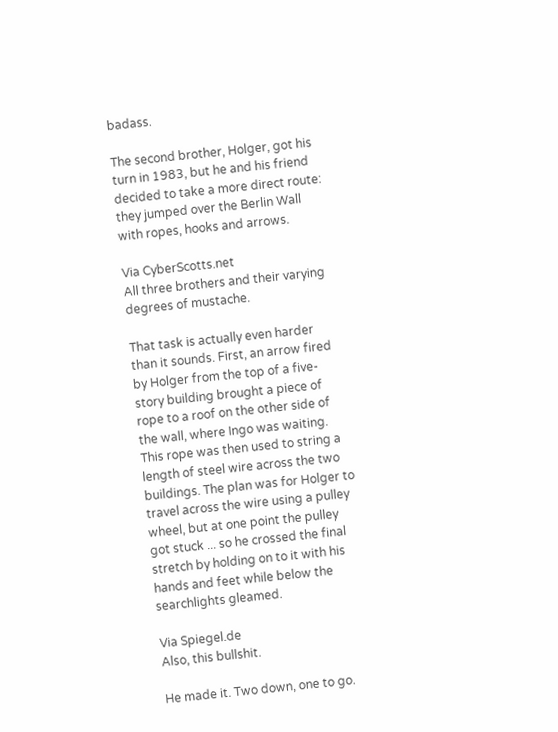badass.

The second brother, Holger, got his turn in 1983, but he and his friend decided to take a more direct route: they jumped over the Berlin Wall with ropes, hooks and arrows.

Via CyberScotts.net
All three brothers and their varying degrees of mustache.

That task is actually even harder than it sounds. First, an arrow fired by Holger from the top of a five-story building brought a piece of rope to a roof on the other side of the wall, where Ingo was waiting. This rope was then used to string a length of steel wire across the two buildings. The plan was for Holger to travel across the wire using a pulley wheel, but at one point the pulley got stuck ... so he crossed the final stretch by holding on to it with his hands and feet while below the searchlights gleamed.

Via Spiegel.de
Also, this bullshit.

He made it. Two down, one to go.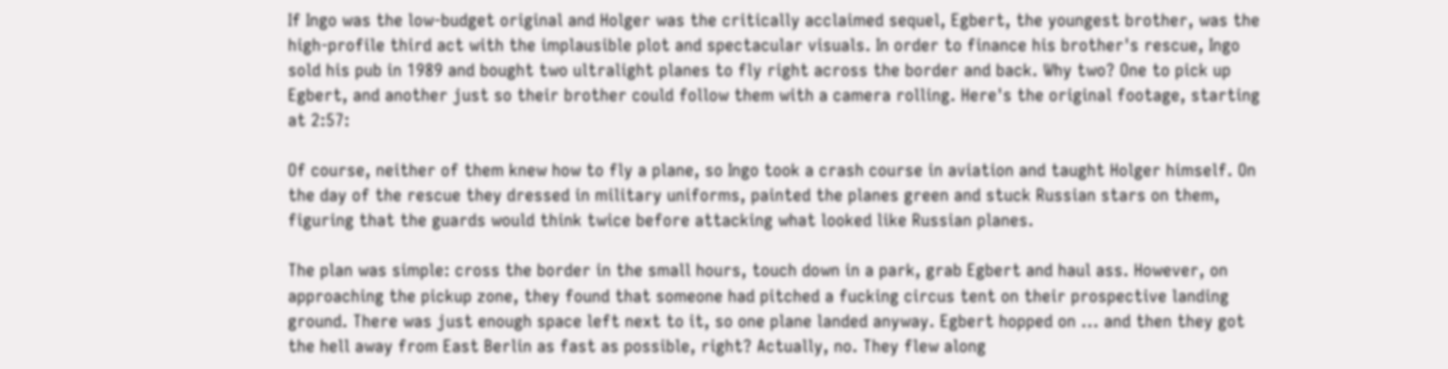If Ingo was the low-budget original and Holger was the critically acclaimed sequel, Egbert, the youngest brother, was the high-profile third act with the implausible plot and spectacular visuals. In order to finance his brother's rescue, Ingo sold his pub in 1989 and bought two ultralight planes to fly right across the border and back. Why two? One to pick up Egbert, and another just so their brother could follow them with a camera rolling. Here's the original footage, starting at 2:57:

Of course, neither of them knew how to fly a plane, so Ingo took a crash course in aviation and taught Holger himself. On the day of the rescue they dressed in military uniforms, painted the planes green and stuck Russian stars on them, figuring that the guards would think twice before attacking what looked like Russian planes.

The plan was simple: cross the border in the small hours, touch down in a park, grab Egbert and haul ass. However, on approaching the pickup zone, they found that someone had pitched a fucking circus tent on their prospective landing ground. There was just enough space left next to it, so one plane landed anyway. Egbert hopped on ... and then they got the hell away from East Berlin as fast as possible, right? Actually, no. They flew along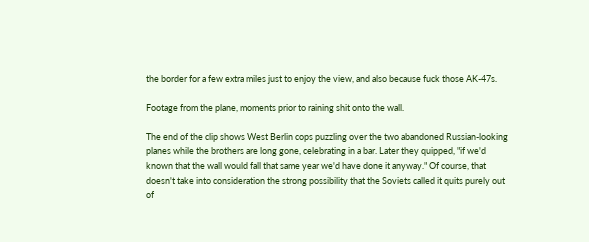the border for a few extra miles just to enjoy the view, and also because fuck those AK-47s.

Footage from the plane, moments prior to raining shit onto the wall.

The end of the clip shows West Berlin cops puzzling over the two abandoned Russian-looking planes while the brothers are long gone, celebrating in a bar. Later they quipped, "if we'd known that the wall would fall that same year we'd have done it anyway." Of course, that doesn't take into consideration the strong possibility that the Soviets called it quits purely out of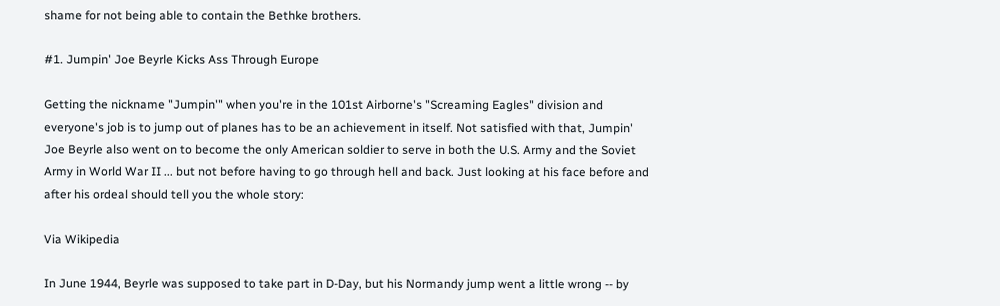shame for not being able to contain the Bethke brothers.

#1. Jumpin' Joe Beyrle Kicks Ass Through Europe

Getting the nickname "Jumpin'" when you're in the 101st Airborne's "Screaming Eagles" division and everyone's job is to jump out of planes has to be an achievement in itself. Not satisfied with that, Jumpin' Joe Beyrle also went on to become the only American soldier to serve in both the U.S. Army and the Soviet Army in World War II ... but not before having to go through hell and back. Just looking at his face before and after his ordeal should tell you the whole story:

Via Wikipedia

In June 1944, Beyrle was supposed to take part in D-Day, but his Normandy jump went a little wrong -- by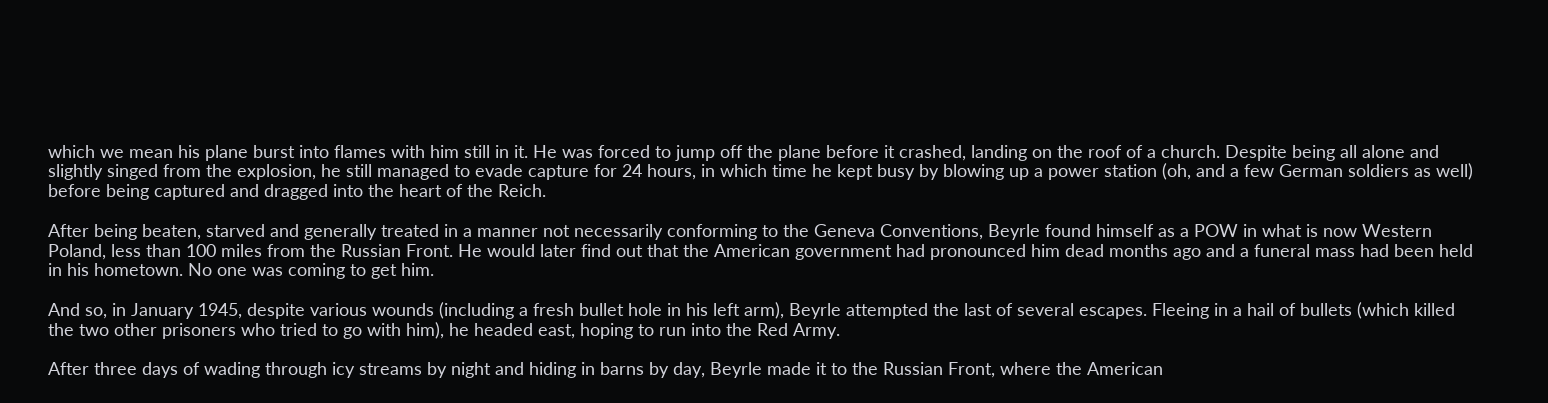which we mean his plane burst into flames with him still in it. He was forced to jump off the plane before it crashed, landing on the roof of a church. Despite being all alone and slightly singed from the explosion, he still managed to evade capture for 24 hours, in which time he kept busy by blowing up a power station (oh, and a few German soldiers as well) before being captured and dragged into the heart of the Reich.

After being beaten, starved and generally treated in a manner not necessarily conforming to the Geneva Conventions, Beyrle found himself as a POW in what is now Western Poland, less than 100 miles from the Russian Front. He would later find out that the American government had pronounced him dead months ago and a funeral mass had been held in his hometown. No one was coming to get him.

And so, in January 1945, despite various wounds (including a fresh bullet hole in his left arm), Beyrle attempted the last of several escapes. Fleeing in a hail of bullets (which killed the two other prisoners who tried to go with him), he headed east, hoping to run into the Red Army.

After three days of wading through icy streams by night and hiding in barns by day, Beyrle made it to the Russian Front, where the American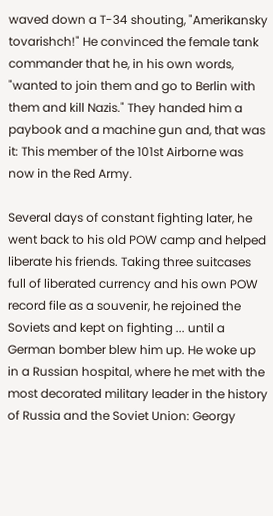waved down a T-34 shouting, "Amerikansky tovarishch!" He convinced the female tank commander that he, in his own words, "wanted to join them and go to Berlin with them and kill Nazis." They handed him a paybook and a machine gun and, that was it: This member of the 101st Airborne was now in the Red Army.

Several days of constant fighting later, he went back to his old POW camp and helped liberate his friends. Taking three suitcases full of liberated currency and his own POW record file as a souvenir, he rejoined the Soviets and kept on fighting ... until a German bomber blew him up. He woke up in a Russian hospital, where he met with the most decorated military leader in the history of Russia and the Soviet Union: Georgy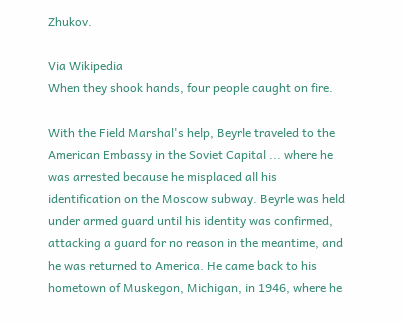Zhukov.

Via Wikipedia
When they shook hands, four people caught on fire.

With the Field Marshal's help, Beyrle traveled to the American Embassy in the Soviet Capital ... where he was arrested because he misplaced all his identification on the Moscow subway. Beyrle was held under armed guard until his identity was confirmed, attacking a guard for no reason in the meantime, and he was returned to America. He came back to his hometown of Muskegon, Michigan, in 1946, where he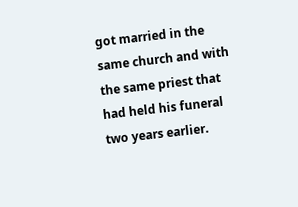got married in the same church and with the same priest that had held his funeral two years earlier.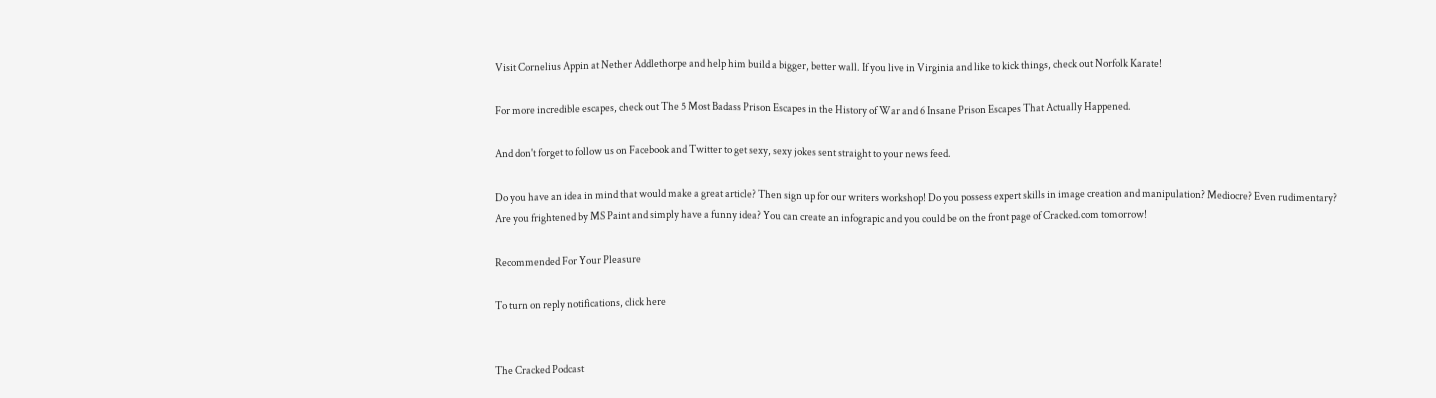Visit Cornelius Appin at Nether Addlethorpe and help him build a bigger, better wall. If you live in Virginia and like to kick things, check out Norfolk Karate!

For more incredible escapes, check out The 5 Most Badass Prison Escapes in the History of War and 6 Insane Prison Escapes That Actually Happened.

And don't forget to follow us on Facebook and Twitter to get sexy, sexy jokes sent straight to your news feed.

Do you have an idea in mind that would make a great article? Then sign up for our writers workshop! Do you possess expert skills in image creation and manipulation? Mediocre? Even rudimentary? Are you frightened by MS Paint and simply have a funny idea? You can create an infograpic and you could be on the front page of Cracked.com tomorrow!

Recommended For Your Pleasure

To turn on reply notifications, click here


The Cracked Podcast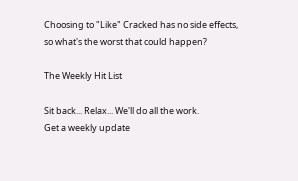Choosing to "Like" Cracked has no side effects, so what's the worst that could happen?

The Weekly Hit List

Sit back... Relax... We'll do all the work.
Get a weekly update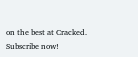on the best at Cracked. Subscribe now!